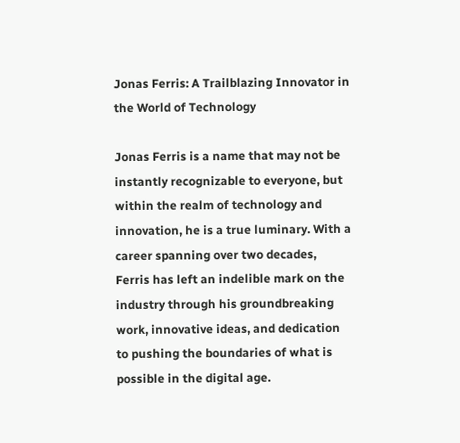Jonas Ferris: A Trailblazing Innovator in the World of Technology

Jonas Ferris is a name that may not be instantly recognizable to everyone, but within the realm of technology and innovation, he is a true luminary. With a career spanning over two decades, Ferris has left an indelible mark on the industry through his groundbreaking work, innovative ideas, and dedication to pushing the boundaries of what is possible in the digital age.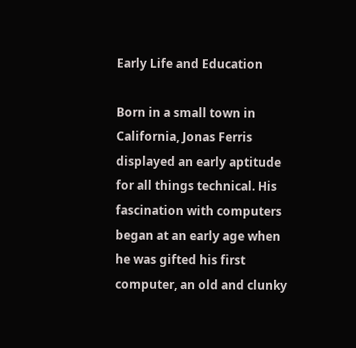Early Life and Education

Born in a small town in California, Jonas Ferris displayed an early aptitude for all things technical. His fascination with computers began at an early age when he was gifted his first computer, an old and clunky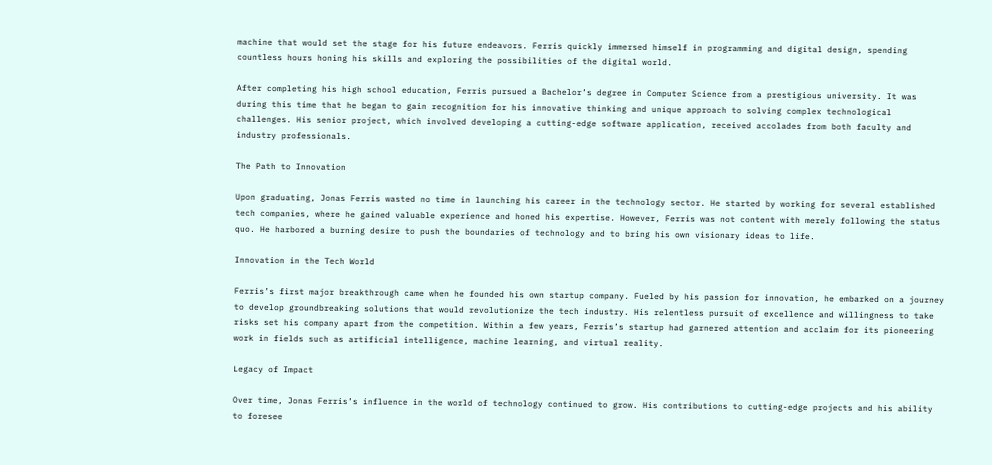machine that would set the stage for his future endeavors. Ferris quickly immersed himself in programming and digital design, spending countless hours honing his skills and exploring the possibilities of the digital world.

After completing his high school education, Ferris pursued a Bachelor’s degree in Computer Science from a prestigious university. It was during this time that he began to gain recognition for his innovative thinking and unique approach to solving complex technological challenges. His senior project, which involved developing a cutting-edge software application, received accolades from both faculty and industry professionals.

The Path to Innovation

Upon graduating, Jonas Ferris wasted no time in launching his career in the technology sector. He started by working for several established tech companies, where he gained valuable experience and honed his expertise. However, Ferris was not content with merely following the status quo. He harbored a burning desire to push the boundaries of technology and to bring his own visionary ideas to life.

Innovation in the Tech World

Ferris’s first major breakthrough came when he founded his own startup company. Fueled by his passion for innovation, he embarked on a journey to develop groundbreaking solutions that would revolutionize the tech industry. His relentless pursuit of excellence and willingness to take risks set his company apart from the competition. Within a few years, Ferris’s startup had garnered attention and acclaim for its pioneering work in fields such as artificial intelligence, machine learning, and virtual reality.

Legacy of Impact

Over time, Jonas Ferris’s influence in the world of technology continued to grow. His contributions to cutting-edge projects and his ability to foresee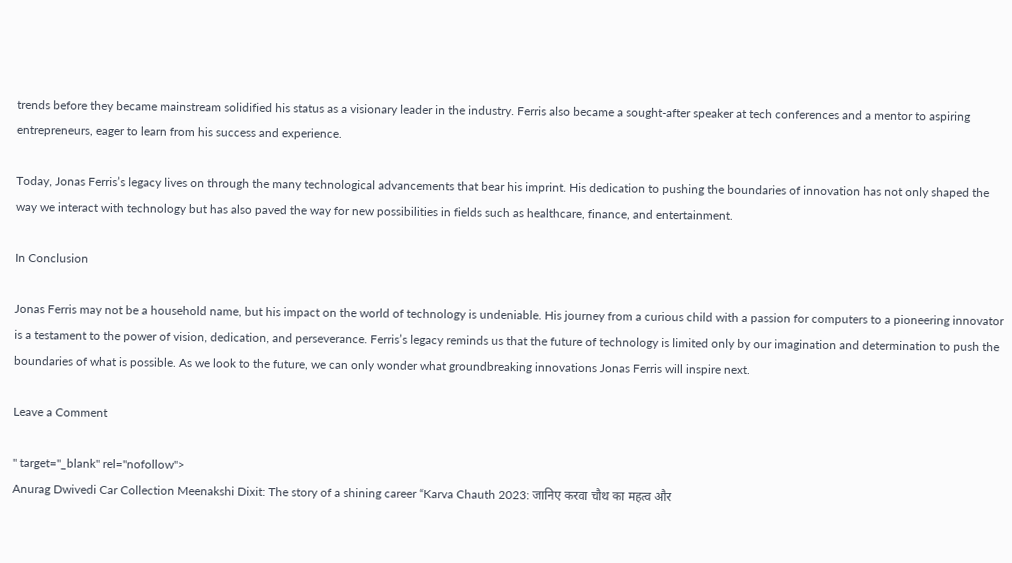trends before they became mainstream solidified his status as a visionary leader in the industry. Ferris also became a sought-after speaker at tech conferences and a mentor to aspiring entrepreneurs, eager to learn from his success and experience.

Today, Jonas Ferris’s legacy lives on through the many technological advancements that bear his imprint. His dedication to pushing the boundaries of innovation has not only shaped the way we interact with technology but has also paved the way for new possibilities in fields such as healthcare, finance, and entertainment.

In Conclusion

Jonas Ferris may not be a household name, but his impact on the world of technology is undeniable. His journey from a curious child with a passion for computers to a pioneering innovator is a testament to the power of vision, dedication, and perseverance. Ferris’s legacy reminds us that the future of technology is limited only by our imagination and determination to push the boundaries of what is possible. As we look to the future, we can only wonder what groundbreaking innovations Jonas Ferris will inspire next.

Leave a Comment

" target="_blank" rel="nofollow">
Anurag Dwivedi Car Collection Meenakshi Dixit: The story of a shining career “Karva Chauth 2023: जानिए करवा चौथ का महत्व और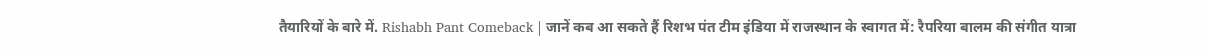तैयारियों के बारे में. Rishabh Pant Comeback | जानें कब आ सकते हैं रिशभ पंत टीम इंडिया में राजस्थान के स्वागत में: रैपरिया बालम की संगीत यात्रा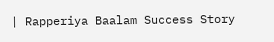| Rapperiya Baalam Success Story